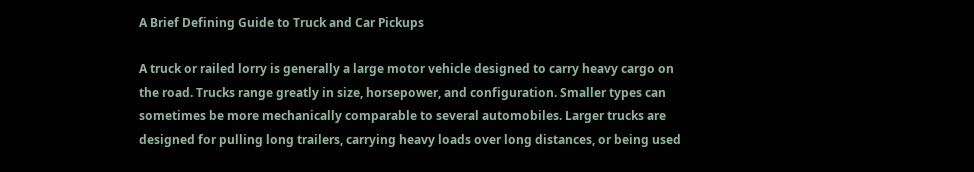A Brief Defining Guide to Truck and Car Pickups

A truck or railed lorry is generally a large motor vehicle designed to carry heavy cargo on the road. Trucks range greatly in size, horsepower, and configuration. Smaller types can sometimes be more mechanically comparable to several automobiles. Larger trucks are designed for pulling long trailers, carrying heavy loads over long distances, or being used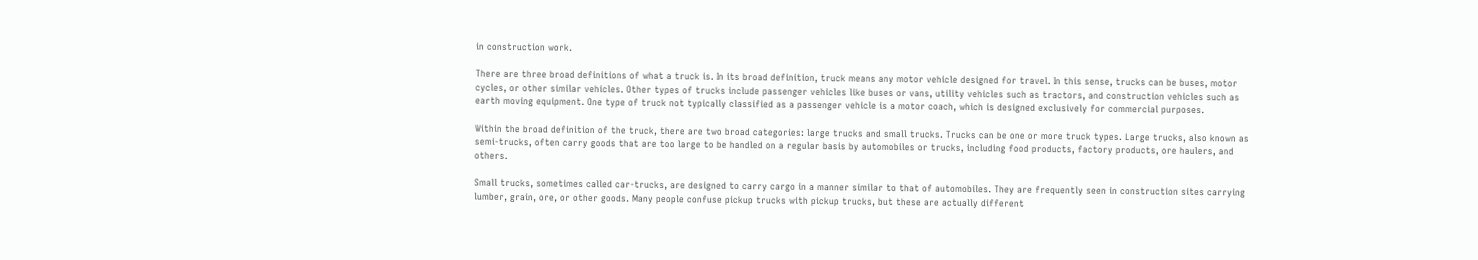in construction work.

There are three broad definitions of what a truck is. In its broad definition, truck means any motor vehicle designed for travel. In this sense, trucks can be buses, motor cycles, or other similar vehicles. Other types of trucks include passenger vehicles like buses or vans, utility vehicles such as tractors, and construction vehicles such as earth moving equipment. One type of truck not typically classified as a passenger vehicle is a motor coach, which is designed exclusively for commercial purposes.

Within the broad definition of the truck, there are two broad categories: large trucks and small trucks. Trucks can be one or more truck types. Large trucks, also known as semi-trucks, often carry goods that are too large to be handled on a regular basis by automobiles or trucks, including food products, factory products, ore haulers, and others.

Small trucks, sometimes called car-trucks, are designed to carry cargo in a manner similar to that of automobiles. They are frequently seen in construction sites carrying lumber, grain, ore, or other goods. Many people confuse pickup trucks with pickup trucks, but these are actually different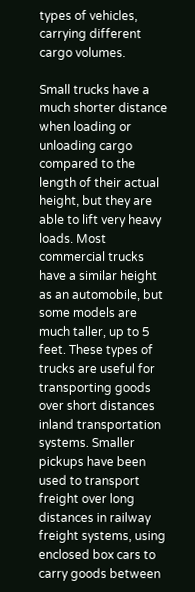types of vehicles, carrying different cargo volumes.

Small trucks have a much shorter distance when loading or unloading cargo compared to the length of their actual height, but they are able to lift very heavy loads. Most commercial trucks have a similar height as an automobile, but some models are much taller, up to 5 feet. These types of trucks are useful for transporting goods over short distances inland transportation systems. Smaller pickups have been used to transport freight over long distances in railway freight systems, using enclosed box cars to carry goods between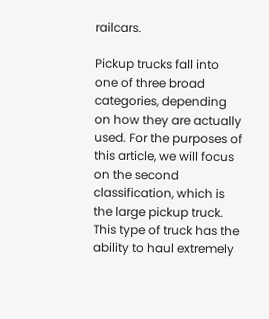railcars.

Pickup trucks fall into one of three broad categories, depending on how they are actually used. For the purposes of this article, we will focus on the second classification, which is the large pickup truck. This type of truck has the ability to haul extremely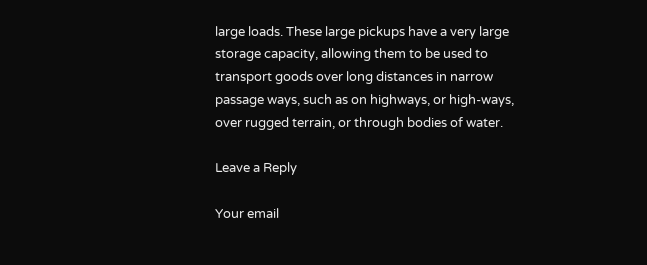large loads. These large pickups have a very large storage capacity, allowing them to be used to transport goods over long distances in narrow passage ways, such as on highways, or high-ways, over rugged terrain, or through bodies of water.

Leave a Reply

Your email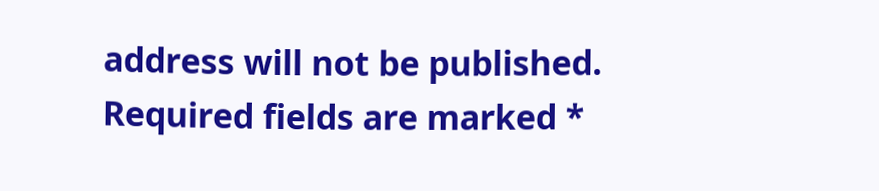address will not be published. Required fields are marked *